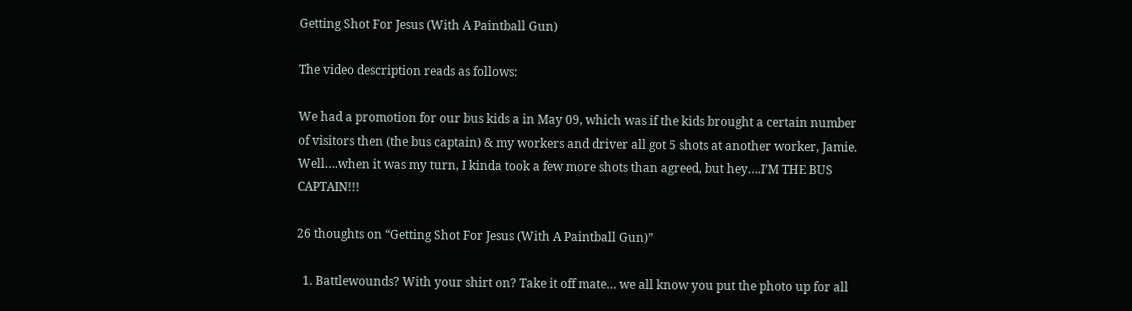Getting Shot For Jesus (With A Paintball Gun)

The video description reads as follows:

We had a promotion for our bus kids a in May 09, which was if the kids brought a certain number of visitors then (the bus captain) & my workers and driver all got 5 shots at another worker, Jamie. Well….when it was my turn, I kinda took a few more shots than agreed, but hey….I’M THE BUS CAPTAIN!!!

26 thoughts on “Getting Shot For Jesus (With A Paintball Gun)”

  1. Battlewounds? With your shirt on? Take it off mate… we all know you put the photo up for all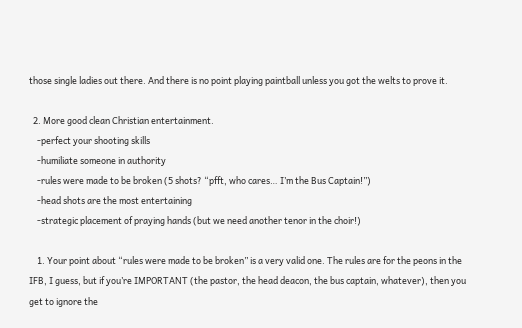those single ladies out there. And there is no point playing paintball unless you got the welts to prove it.

  2. More good clean Christian entertainment.
    -perfect your shooting skills
    -humiliate someone in authority
    -rules were made to be broken (5 shots? “pfft, who cares… I’m the Bus Captain!”)
    -head shots are the most entertaining
    -strategic placement of praying hands (but we need another tenor in the choir!)

    1. Your point about “rules were made to be broken” is a very valid one. The rules are for the peons in the IFB, I guess, but if you’re IMPORTANT (the pastor, the head deacon, the bus captain, whatever), then you get to ignore the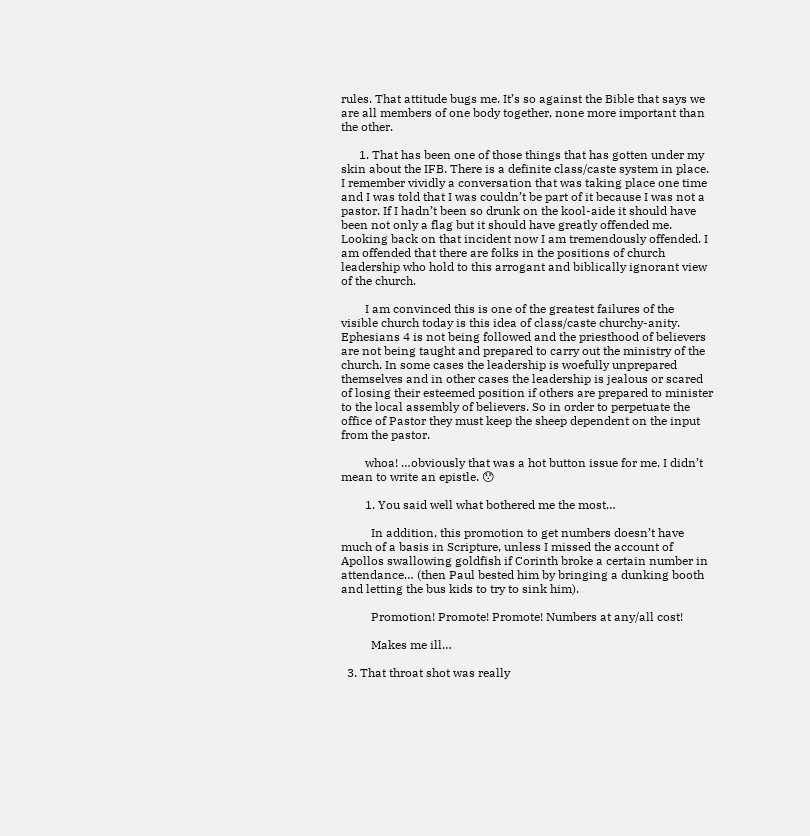rules. That attitude bugs me. It’s so against the Bible that says we are all members of one body together, none more important than the other.

      1. That has been one of those things that has gotten under my skin about the IFB. There is a definite class/caste system in place. I remember vividly a conversation that was taking place one time and I was told that I was couldn’t be part of it because I was not a pastor. If I hadn’t been so drunk on the kool-aide it should have been not only a flag but it should have greatly offended me. Looking back on that incident now I am tremendously offended. I am offended that there are folks in the positions of church leadership who hold to this arrogant and biblically ignorant view of the church.

        I am convinced this is one of the greatest failures of the visible church today is this idea of class/caste churchy-anity. Ephesians 4 is not being followed and the priesthood of believers are not being taught and prepared to carry out the ministry of the church. In some cases the leadership is woefully unprepared themselves and in other cases the leadership is jealous or scared of losing their esteemed position if others are prepared to minister to the local assembly of believers. So in order to perpetuate the office of Pastor they must keep the sheep dependent on the input from the pastor.

        whoa! …obviously that was a hot button issue for me. I didn’t mean to write an epistle. 😯

        1. You said well what bothered me the most…

          In addition, this promotion to get numbers doesn’t have much of a basis in Scripture, unless I missed the account of Apollos swallowing goldfish if Corinth broke a certain number in attendance… (then Paul bested him by bringing a dunking booth and letting the bus kids to try to sink him).

          Promotion! Promote! Promote! Numbers at any/all cost!

          Makes me ill…

  3. That throat shot was really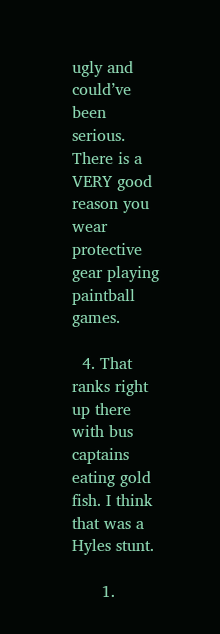ugly and could’ve been serious. There is a VERY good reason you wear protective gear playing paintball games.

  4. That ranks right up there with bus captains eating gold fish. I think that was a Hyles stunt.

      1.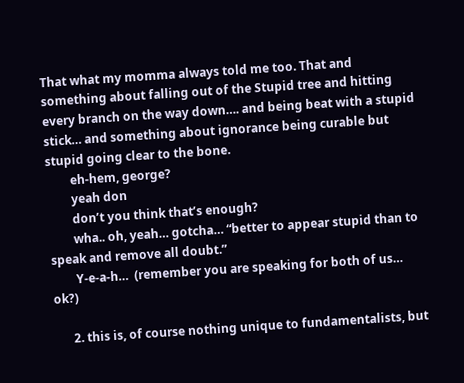That what my momma always told me too. That and something about falling out of the Stupid tree and hitting every branch on the way down…. and being beat with a stupid stick… and something about ignorance being curable but stupid going clear to the bone.
        eh-hem, george?
        yeah don
        don’t you think that’s enough?
        wha.. oh, yeah… gotcha… “better to appear stupid than to speak and remove all doubt.”
        Y-e-a-h…  (remember you are speaking for both of us… ok?)

      2. this is, of course nothing unique to fundamentalists, but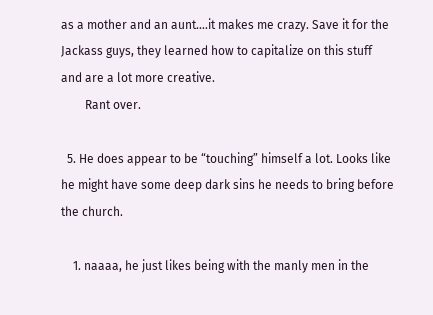as a mother and an aunt….it makes me crazy. Save it for the Jackass guys, they learned how to capitalize on this stuff and are a lot more creative.
        Rant over.

  5. He does appear to be “touching” himself a lot. Looks like he might have some deep dark sins he needs to bring before the church.

    1. naaaa, he just likes being with the manly men in the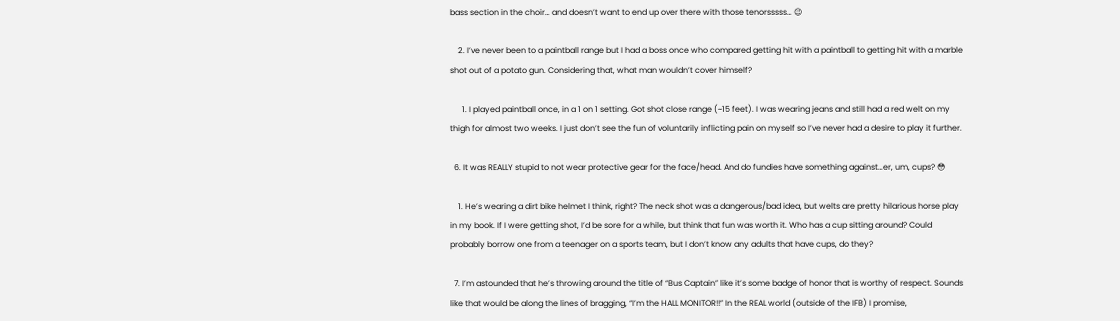bass section in the choir… and doesn’t want to end up over there with those tenorsssss… 😉

    2. I’ve never been to a paintball range but I had a boss once who compared getting hit with a paintball to getting hit with a marble shot out of a potato gun. Considering that, what man wouldn’t cover himself?

      1. I played paintball once, in a 1 on 1 setting. Got shot close range (~15 feet). I was wearing jeans and still had a red welt on my thigh for almost two weeks. I just don’t see the fun of voluntarily inflicting pain on myself so I’ve never had a desire to play it further.

  6. It was REALLY stupid to not wear protective gear for the face/head. And do fundies have something against…er, um, cups? 😳

    1. He’s wearing a dirt bike helmet I think, right? The neck shot was a dangerous/bad idea, but welts are pretty hilarious horse play in my book. If I were getting shot, I’d be sore for a while, but think that fun was worth it. Who has a cup sitting around? Could probably borrow one from a teenager on a sports team, but I don’t know any adults that have cups, do they?

  7. I’m astounded that he’s throwing around the title of “Bus Captain” like it’s some badge of honor that is worthy of respect. Sounds like that would be along the lines of bragging, “I’m the HALL MONITOR!!” In the REAL world (outside of the IFB) I promise,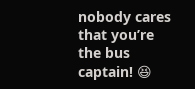nobody cares that you’re the bus captain! 😆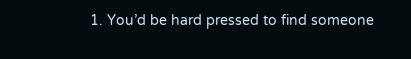1. You’d be hard pressed to find someone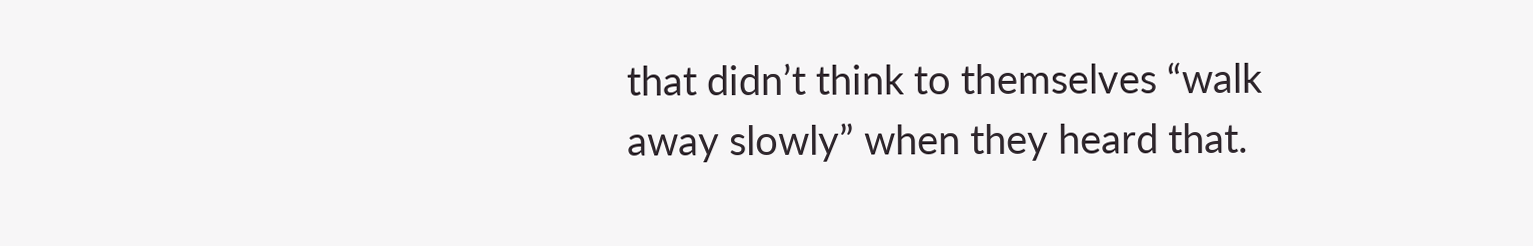that didn’t think to themselves “walk away slowly” when they heard that.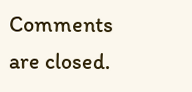Comments are closed.